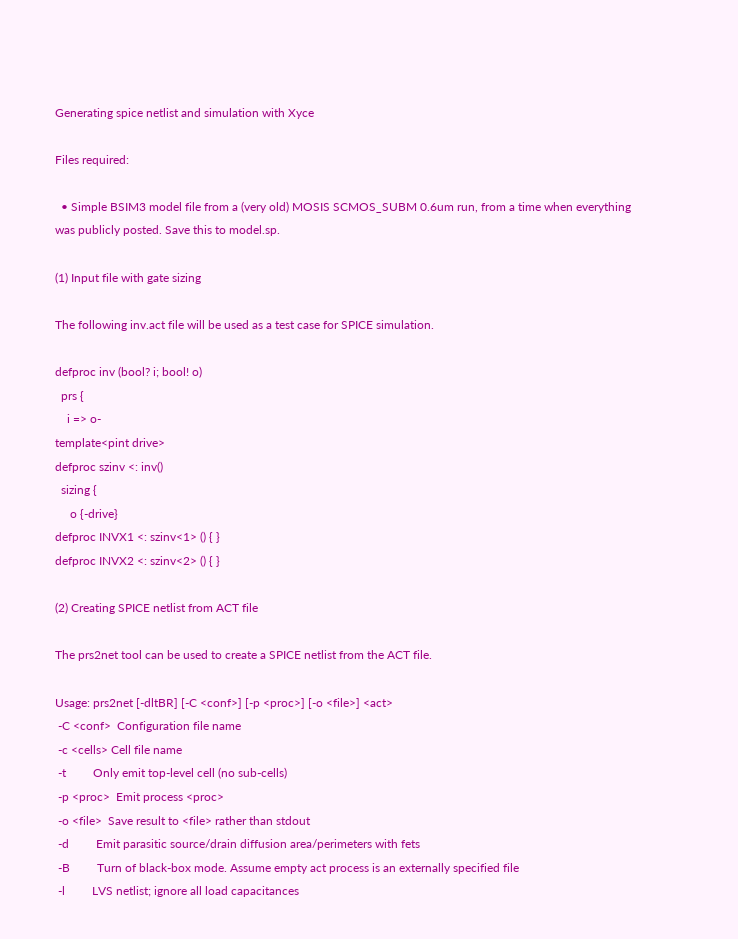Generating spice netlist and simulation with Xyce

Files required:

  • Simple BSIM3 model file from a (very old) MOSIS SCMOS_SUBM 0.6um run, from a time when everything was publicly posted. Save this to model.sp.

(1) Input file with gate sizing

The following inv.act file will be used as a test case for SPICE simulation.

defproc inv (bool? i; bool! o)
  prs {
    i => o-
template<pint drive>
defproc szinv <: inv()
  sizing {
     o {-drive}
defproc INVX1 <: szinv<1> () { }
defproc INVX2 <: szinv<2> () { }

(2) Creating SPICE netlist from ACT file

The prs2net tool can be used to create a SPICE netlist from the ACT file.

Usage: prs2net [-dltBR] [-C <conf>] [-p <proc>] [-o <file>] <act>
 -C <conf>  Configuration file name
 -c <cells> Cell file name
 -t         Only emit top-level cell (no sub-cells)
 -p <proc>  Emit process <proc>
 -o <file>  Save result to <file> rather than stdout
 -d         Emit parasitic source/drain diffusion area/perimeters with fets
 -B         Turn of black-box mode. Assume empty act process is an externally specified file
 -l         LVS netlist; ignore all load capacitances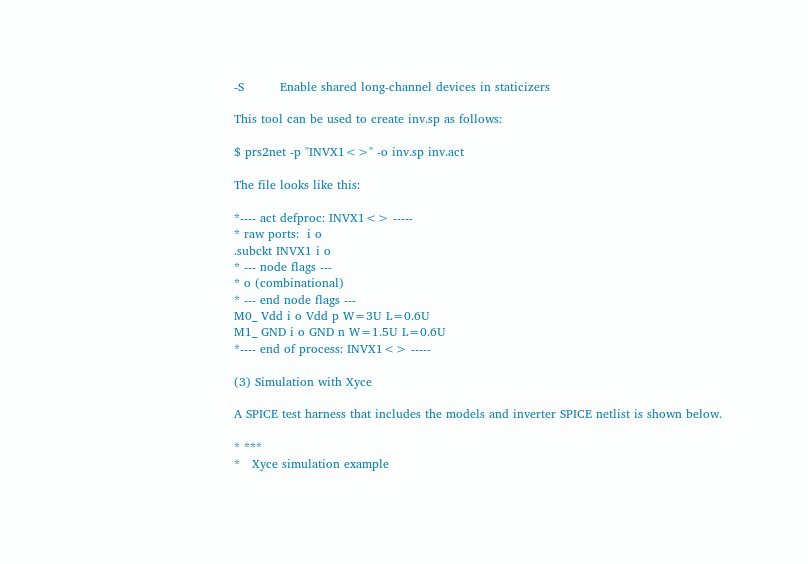-S         Enable shared long-channel devices in staticizers

This tool can be used to create inv.sp as follows:

$ prs2net -p "INVX1<>" -o inv.sp inv.act

The file looks like this:

*---- act defproc: INVX1<> -----
* raw ports:  i o
.subckt INVX1 i o
* --- node flags ---
* o (combinational)
* --- end node flags ---
M0_ Vdd i o Vdd p W=3U L=0.6U
M1_ GND i o GND n W=1.5U L=0.6U
*---- end of process: INVX1<> -----

(3) Simulation with Xyce

A SPICE test harness that includes the models and inverter SPICE netlist is shown below.

* ***
*   Xyce simulation example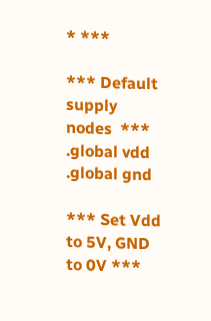* ***

*** Default supply nodes  ***
.global vdd
.global gnd

*** Set Vdd to 5V, GND to 0V ***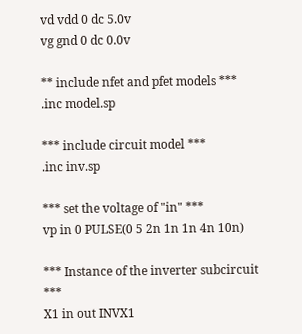vd vdd 0 dc 5.0v
vg gnd 0 dc 0.0v

** include nfet and pfet models ***
.inc model.sp

*** include circuit model ***
.inc inv.sp

*** set the voltage of "in" ***
vp in 0 PULSE(0 5 2n 1n 1n 4n 10n)

*** Instance of the inverter subcircuit ***
X1 in out INVX1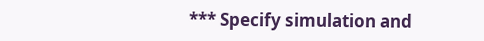*** Specify simulation and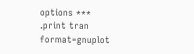options ***
.print tran format=gnuplot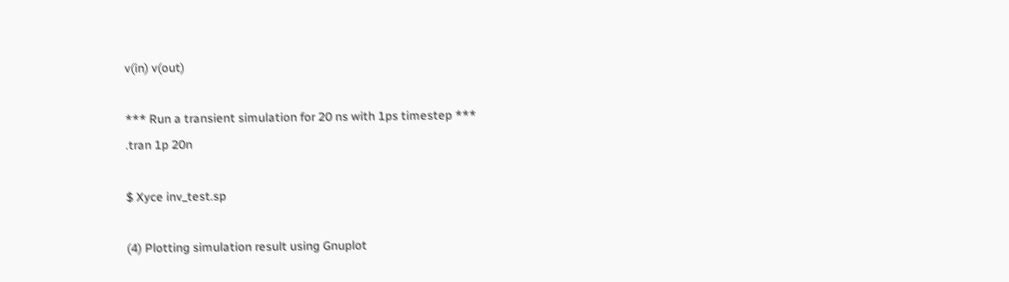v(in) v(out)

*** Run a transient simulation for 20 ns with 1ps timestep ***
.tran 1p 20n

$ Xyce inv_test.sp

(4) Plotting simulation result using Gnuplot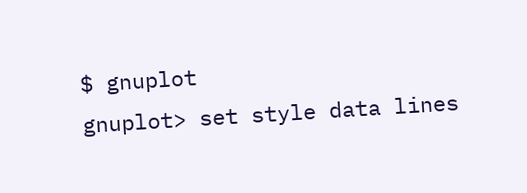$ gnuplot
gnuplot> set style data lines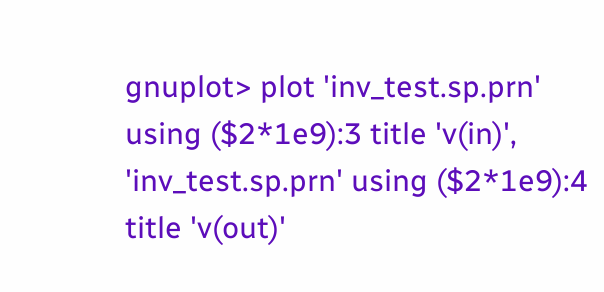gnuplot> plot 'inv_test.sp.prn' using ($2*1e9):3 title 'v(in)', 'inv_test.sp.prn' using ($2*1e9):4 title 'v(out)'